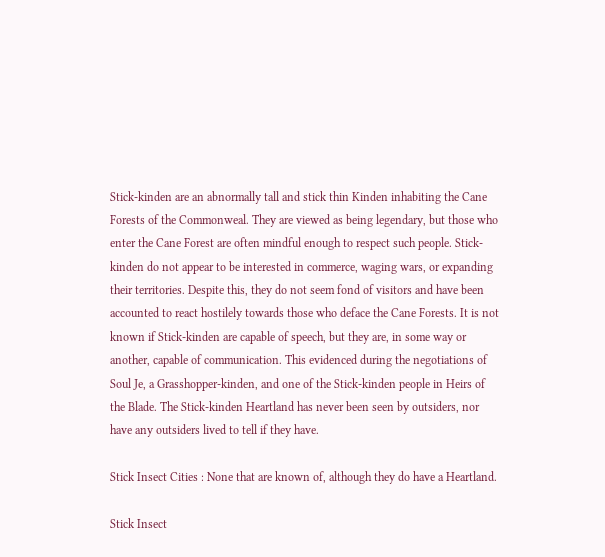Stick-kinden are an abnormally tall and stick thin Kinden inhabiting the Cane Forests of the Commonweal. They are viewed as being legendary, but those who enter the Cane Forest are often mindful enough to respect such people. Stick-kinden do not appear to be interested in commerce, waging wars, or expanding their territories. Despite this, they do not seem fond of visitors and have been accounted to react hostilely towards those who deface the Cane Forests. It is not known if Stick-kinden are capable of speech, but they are, in some way or another, capable of communication. This evidenced during the negotiations of Soul Je, a Grasshopper-kinden, and one of the Stick-kinden people in Heirs of the Blade. The Stick-kinden Heartland has never been seen by outsiders, nor have any outsiders lived to tell if they have.

Stick Insect Cities : None that are known of, although they do have a Heartland.

Stick Insect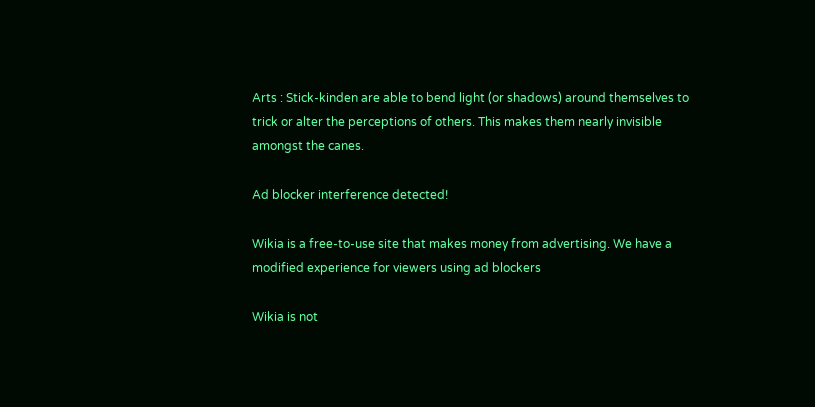Arts : Stick-kinden are able to bend light (or shadows) around themselves to trick or alter the perceptions of others. This makes them nearly invisible amongst the canes.

Ad blocker interference detected!

Wikia is a free-to-use site that makes money from advertising. We have a modified experience for viewers using ad blockers

Wikia is not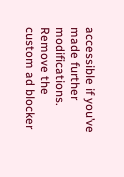accessible if you’ve made further modifications. Remove the custom ad blocker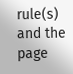rule(s) and the page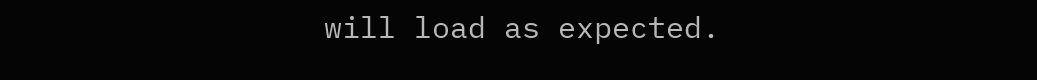will load as expected.